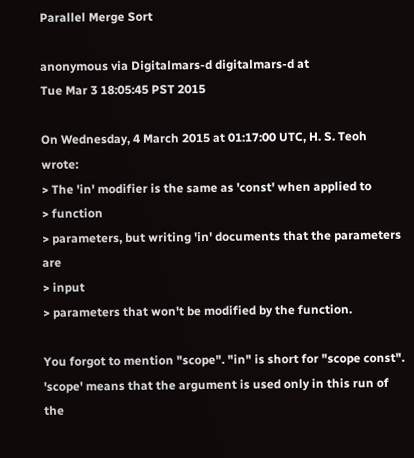Parallel Merge Sort

anonymous via Digitalmars-d digitalmars-d at
Tue Mar 3 18:05:45 PST 2015

On Wednesday, 4 March 2015 at 01:17:00 UTC, H. S. Teoh wrote:
> The 'in' modifier is the same as 'const' when applied to
> function
> parameters, but writing 'in' documents that the parameters are
> input
> parameters that won't be modified by the function.

You forgot to mention "scope". "in" is short for "scope const".
'scope' means that the argument is used only in this run of the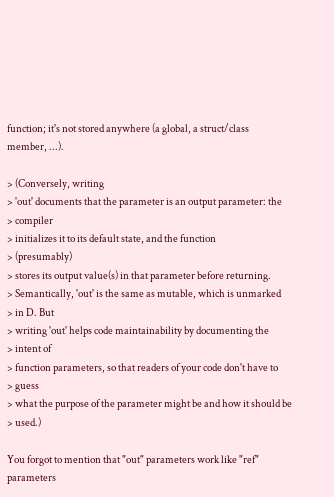function; it's not stored anywhere (a global, a struct/class
member, ...).

> (Conversely, writing
> 'out' documents that the parameter is an output parameter: the
> compiler
> initializes it to its default state, and the function
> (presumably)
> stores its output value(s) in that parameter before returning.
> Semantically, 'out' is the same as mutable, which is unmarked
> in D. But
> writing 'out' helps code maintainability by documenting the
> intent of
> function parameters, so that readers of your code don't have to
> guess
> what the purpose of the parameter might be and how it should be
> used.)

You forgot to mention that "out" parameters work like "ref"
parameters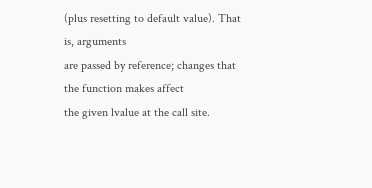(plus resetting to default value). That is, arguments
are passed by reference; changes that the function makes affect
the given lvalue at the call site.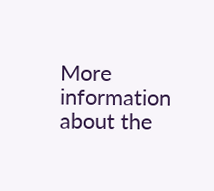More information about the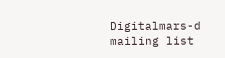Digitalmars-d mailing list